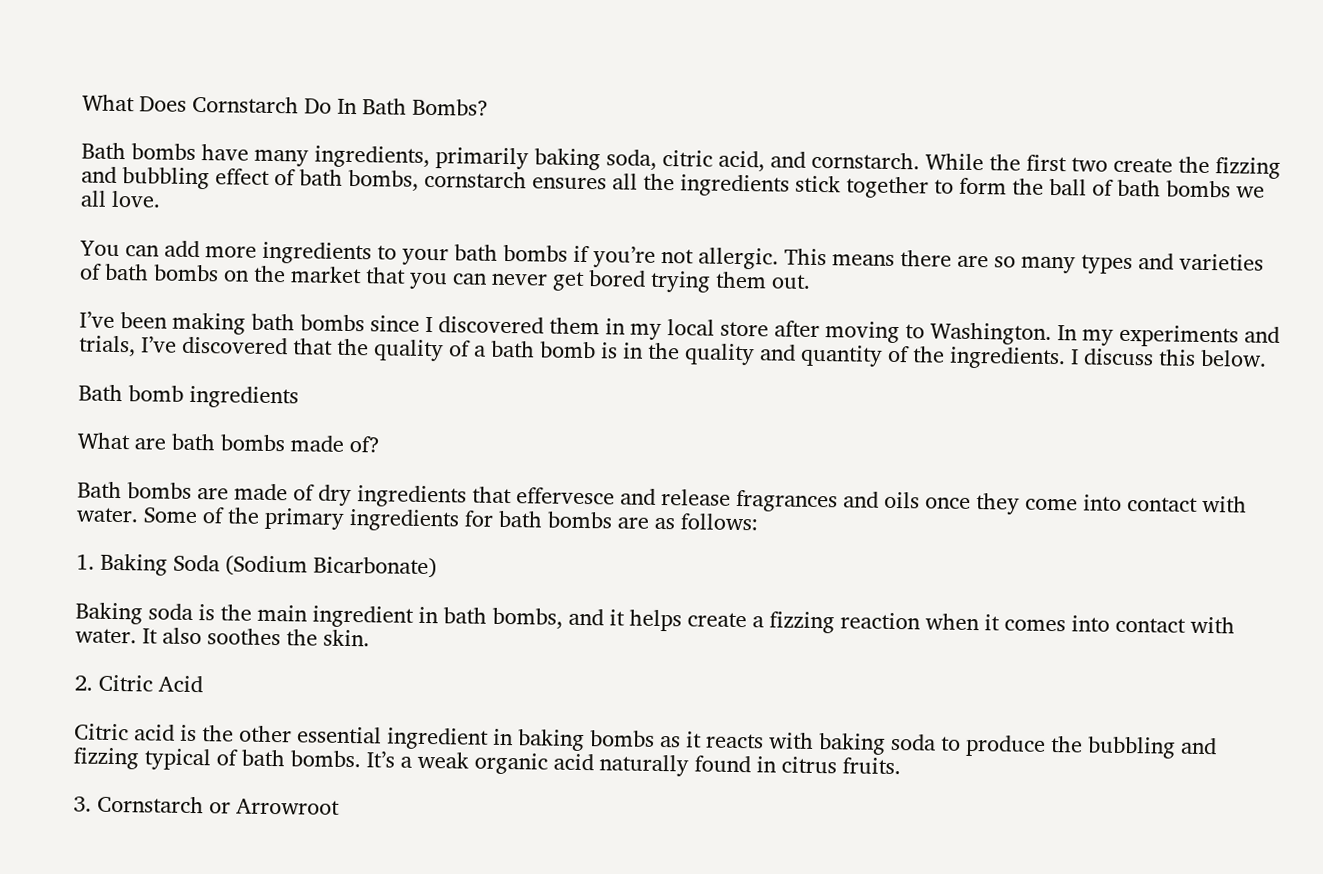What Does Cornstarch Do In Bath Bombs?

Bath bombs have many ingredients, primarily baking soda, citric acid, and cornstarch. While the first two create the fizzing and bubbling effect of bath bombs, cornstarch ensures all the ingredients stick together to form the ball of bath bombs we all love.

You can add more ingredients to your bath bombs if you’re not allergic. This means there are so many types and varieties of bath bombs on the market that you can never get bored trying them out.

I’ve been making bath bombs since I discovered them in my local store after moving to Washington. In my experiments and trials, I’ve discovered that the quality of a bath bomb is in the quality and quantity of the ingredients. I discuss this below.

Bath bomb ingredients

What are bath bombs made of?

Bath bombs are made of dry ingredients that effervesce and release fragrances and oils once they come into contact with water. Some of the primary ingredients for bath bombs are as follows:

1. Baking Soda (Sodium Bicarbonate)

Baking soda is the main ingredient in bath bombs, and it helps create a fizzing reaction when it comes into contact with water. It also soothes the skin.

2. Citric Acid

Citric acid is the other essential ingredient in baking bombs as it reacts with baking soda to produce the bubbling and fizzing typical of bath bombs. It’s a weak organic acid naturally found in citrus fruits.

3. Cornstarch or Arrowroot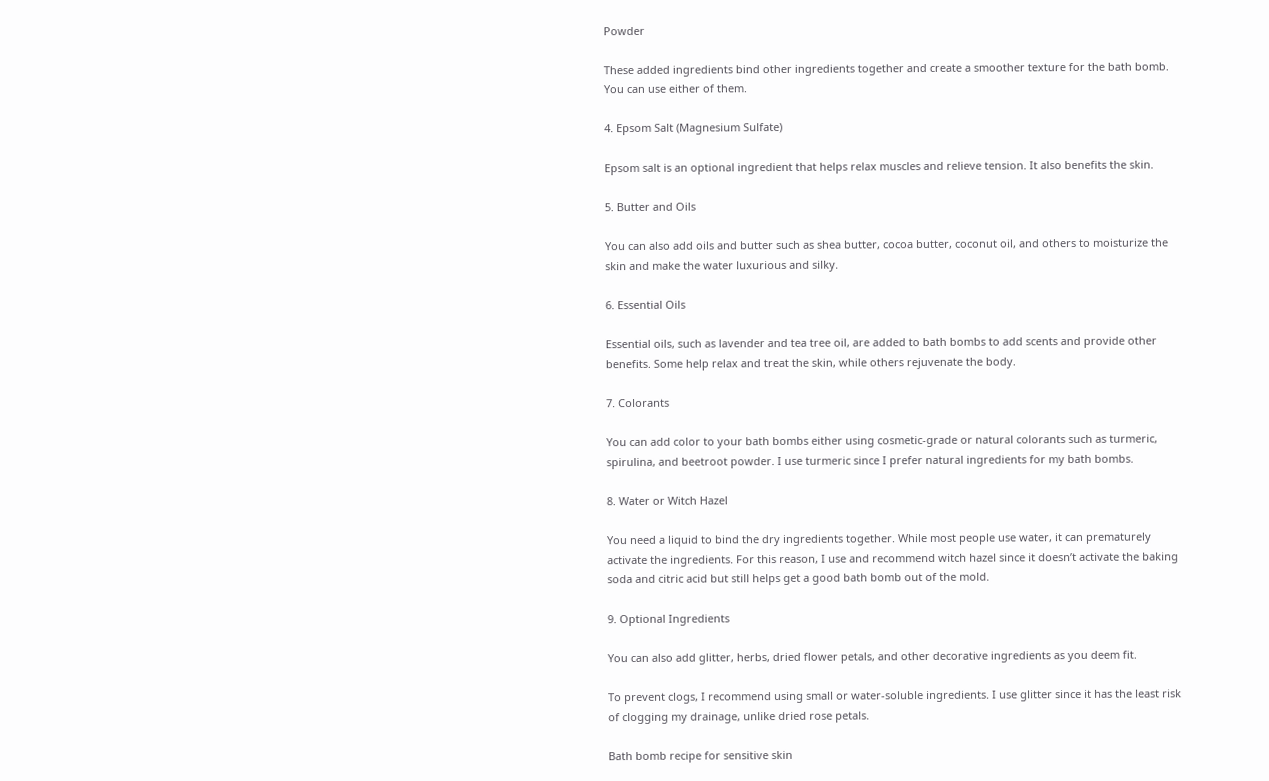Powder

These added ingredients bind other ingredients together and create a smoother texture for the bath bomb. You can use either of them.

4. Epsom Salt (Magnesium Sulfate)

Epsom salt is an optional ingredient that helps relax muscles and relieve tension. It also benefits the skin.

5. Butter and Oils

You can also add oils and butter such as shea butter, cocoa butter, coconut oil, and others to moisturize the skin and make the water luxurious and silky.

6. Essential Oils

Essential oils, such as lavender and tea tree oil, are added to bath bombs to add scents and provide other benefits. Some help relax and treat the skin, while others rejuvenate the body.

7. Colorants

You can add color to your bath bombs either using cosmetic-grade or natural colorants such as turmeric, spirulina, and beetroot powder. I use turmeric since I prefer natural ingredients for my bath bombs.

8. Water or Witch Hazel

You need a liquid to bind the dry ingredients together. While most people use water, it can prematurely activate the ingredients. For this reason, I use and recommend witch hazel since it doesn’t activate the baking soda and citric acid but still helps get a good bath bomb out of the mold.

9. Optional Ingredients

You can also add glitter, herbs, dried flower petals, and other decorative ingredients as you deem fit.

To prevent clogs, I recommend using small or water-soluble ingredients. I use glitter since it has the least risk of clogging my drainage, unlike dried rose petals.

Bath bomb recipe for sensitive skin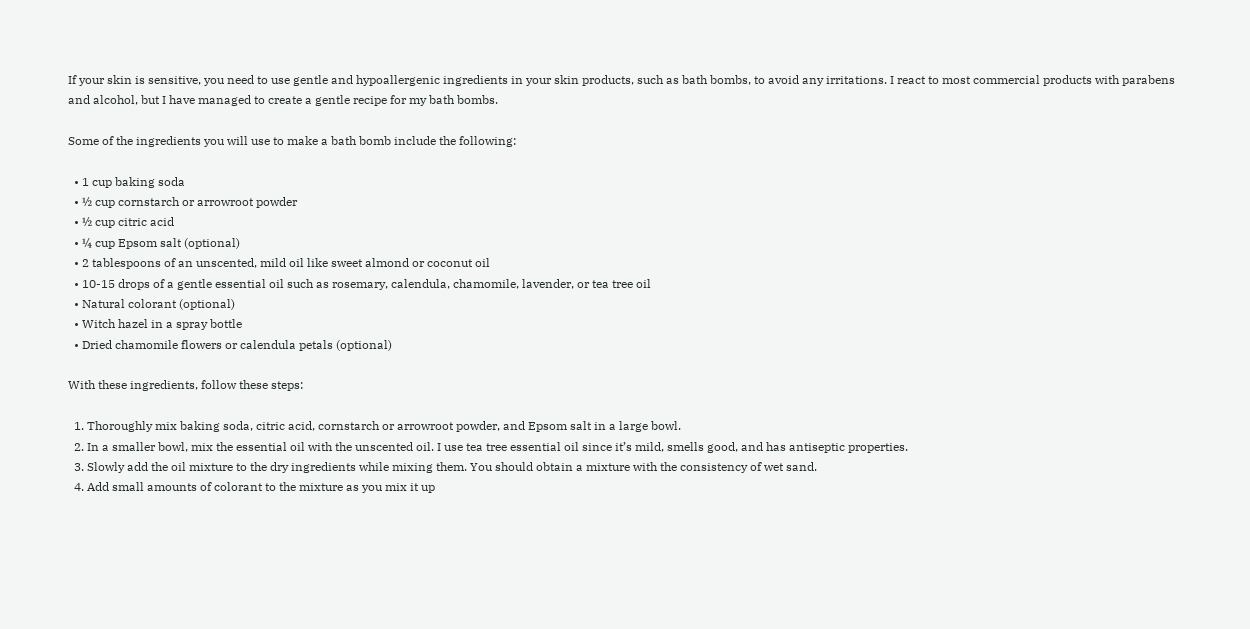If your skin is sensitive, you need to use gentle and hypoallergenic ingredients in your skin products, such as bath bombs, to avoid any irritations. I react to most commercial products with parabens and alcohol, but I have managed to create a gentle recipe for my bath bombs.

Some of the ingredients you will use to make a bath bomb include the following:

  • 1 cup baking soda
  • ½ cup cornstarch or arrowroot powder
  • ½ cup citric acid
  • ¼ cup Epsom salt (optional)
  • 2 tablespoons of an unscented, mild oil like sweet almond or coconut oil
  • 10-15 drops of a gentle essential oil such as rosemary, calendula, chamomile, lavender, or tea tree oil
  • Natural colorant (optional)
  • Witch hazel in a spray bottle
  • Dried chamomile flowers or calendula petals (optional)

With these ingredients, follow these steps:

  1. Thoroughly mix baking soda, citric acid, cornstarch or arrowroot powder, and Epsom salt in a large bowl.
  2. In a smaller bowl, mix the essential oil with the unscented oil. I use tea tree essential oil since it’s mild, smells good, and has antiseptic properties.
  3. Slowly add the oil mixture to the dry ingredients while mixing them. You should obtain a mixture with the consistency of wet sand.
  4. Add small amounts of colorant to the mixture as you mix it up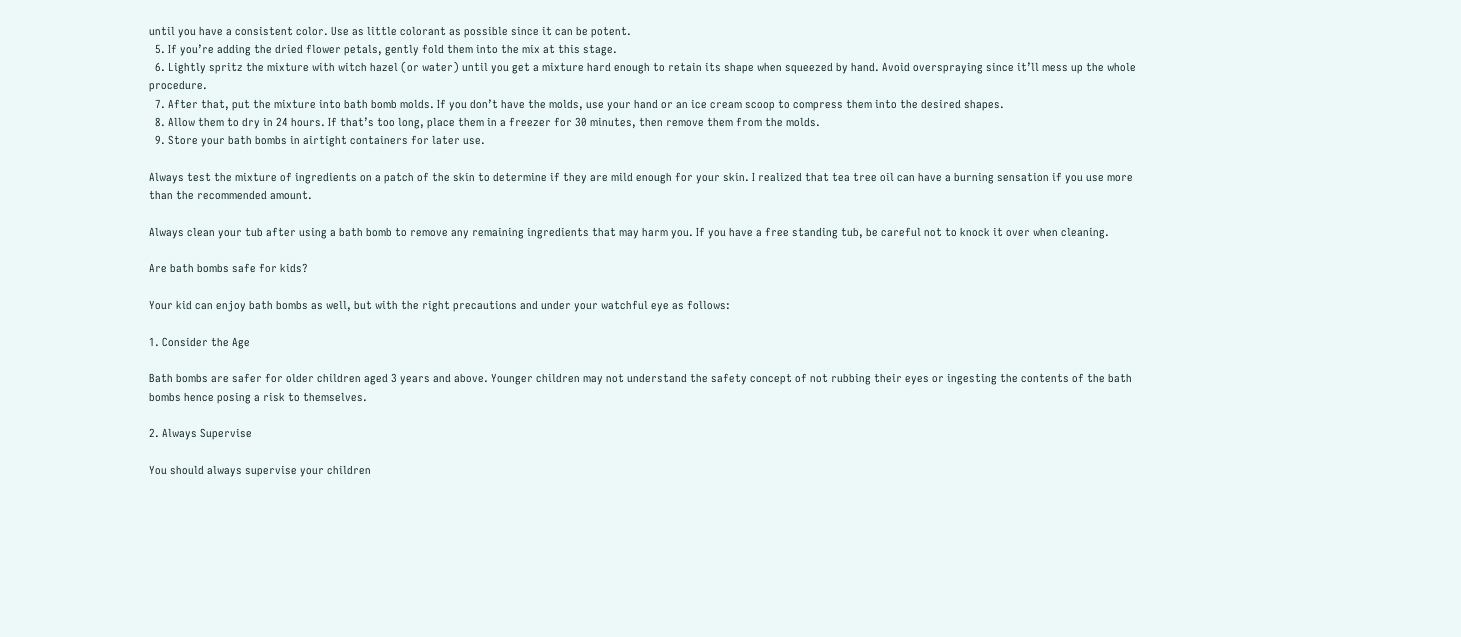until you have a consistent color. Use as little colorant as possible since it can be potent.
  5. If you’re adding the dried flower petals, gently fold them into the mix at this stage.
  6. Lightly spritz the mixture with witch hazel (or water) until you get a mixture hard enough to retain its shape when squeezed by hand. Avoid overspraying since it’ll mess up the whole procedure.
  7. After that, put the mixture into bath bomb molds. If you don’t have the molds, use your hand or an ice cream scoop to compress them into the desired shapes.
  8. Allow them to dry in 24 hours. If that’s too long, place them in a freezer for 30 minutes, then remove them from the molds.
  9. Store your bath bombs in airtight containers for later use.

Always test the mixture of ingredients on a patch of the skin to determine if they are mild enough for your skin. I realized that tea tree oil can have a burning sensation if you use more than the recommended amount.

Always clean your tub after using a bath bomb to remove any remaining ingredients that may harm you. If you have a free standing tub, be careful not to knock it over when cleaning.

Are bath bombs safe for kids?

Your kid can enjoy bath bombs as well, but with the right precautions and under your watchful eye as follows:

1. Consider the Age

Bath bombs are safer for older children aged 3 years and above. Younger children may not understand the safety concept of not rubbing their eyes or ingesting the contents of the bath bombs hence posing a risk to themselves.

2. Always Supervise

You should always supervise your children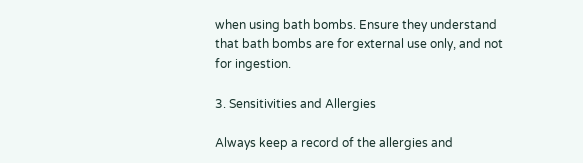when using bath bombs. Ensure they understand that bath bombs are for external use only, and not for ingestion.

3. Sensitivities and Allergies

Always keep a record of the allergies and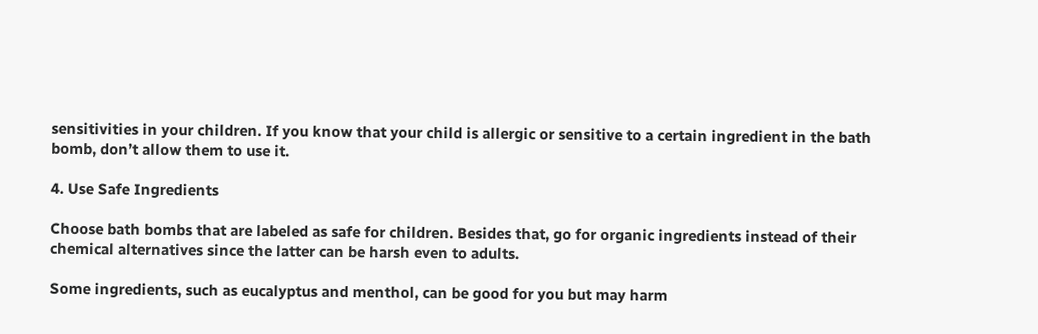sensitivities in your children. If you know that your child is allergic or sensitive to a certain ingredient in the bath bomb, don’t allow them to use it.

4. Use Safe Ingredients

Choose bath bombs that are labeled as safe for children. Besides that, go for organic ingredients instead of their chemical alternatives since the latter can be harsh even to adults.

Some ingredients, such as eucalyptus and menthol, can be good for you but may harm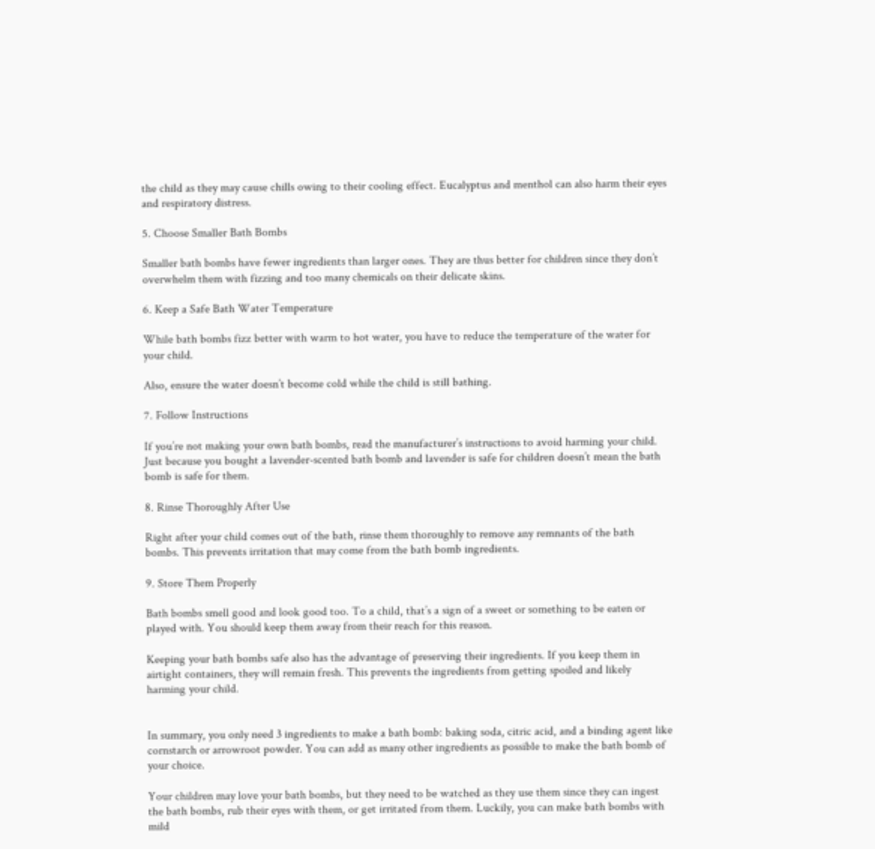the child as they may cause chills owing to their cooling effect. Eucalyptus and menthol can also harm their eyes and respiratory distress.

5. Choose Smaller Bath Bombs

Smaller bath bombs have fewer ingredients than larger ones. They are thus better for children since they don’t overwhelm them with fizzing and too many chemicals on their delicate skins.

6. Keep a Safe Bath Water Temperature

While bath bombs fizz better with warm to hot water, you have to reduce the temperature of the water for your child.

Also, ensure the water doesn’t become cold while the child is still bathing.

7. Follow Instructions

If you’re not making your own bath bombs, read the manufacturer’s instructions to avoid harming your child. Just because you bought a lavender-scented bath bomb and lavender is safe for children doesn’t mean the bath bomb is safe for them.

8. Rinse Thoroughly After Use

Right after your child comes out of the bath, rinse them thoroughly to remove any remnants of the bath bombs. This prevents irritation that may come from the bath bomb ingredients.

9. Store Them Properly

Bath bombs smell good and look good too. To a child, that’s a sign of a sweet or something to be eaten or played with. You should keep them away from their reach for this reason.

Keeping your bath bombs safe also has the advantage of preserving their ingredients. If you keep them in airtight containers, they will remain fresh. This prevents the ingredients from getting spoiled and likely harming your child.


In summary, you only need 3 ingredients to make a bath bomb: baking soda, citric acid, and a binding agent like cornstarch or arrowroot powder. You can add as many other ingredients as possible to make the bath bomb of your choice.

Your children may love your bath bombs, but they need to be watched as they use them since they can ingest the bath bombs, rub their eyes with them, or get irritated from them. Luckily, you can make bath bombs with mild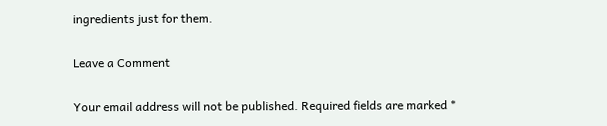ingredients just for them.

Leave a Comment

Your email address will not be published. Required fields are marked *